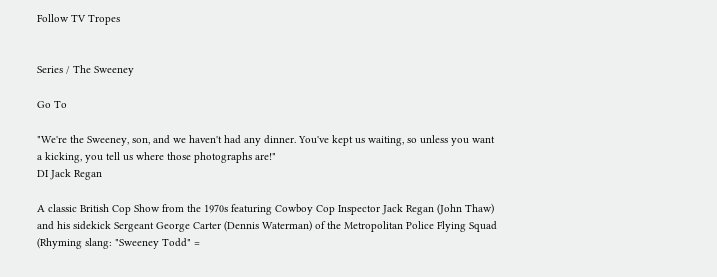Follow TV Tropes


Series / The Sweeney

Go To

"We're the Sweeney, son, and we haven't had any dinner. You've kept us waiting, so unless you want a kicking, you tell us where those photographs are!"
DI Jack Regan

A classic British Cop Show from the 1970s featuring Cowboy Cop Inspector Jack Regan (John Thaw) and his sidekick Sergeant George Carter (Dennis Waterman) of the Metropolitan Police Flying Squad (Rhyming slang: "Sweeney Todd" =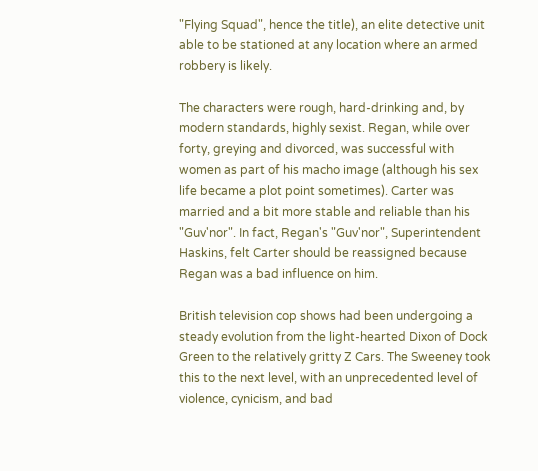"Flying Squad", hence the title), an elite detective unit able to be stationed at any location where an armed robbery is likely.

The characters were rough, hard-drinking and, by modern standards, highly sexist. Regan, while over forty, greying and divorced, was successful with women as part of his macho image (although his sex life became a plot point sometimes). Carter was married and a bit more stable and reliable than his "Guv'nor". In fact, Regan's "Guv'nor", Superintendent Haskins, felt Carter should be reassigned because Regan was a bad influence on him.

British television cop shows had been undergoing a steady evolution from the light-hearted Dixon of Dock Green to the relatively gritty Z Cars. The Sweeney took this to the next level, with an unprecedented level of violence, cynicism, and bad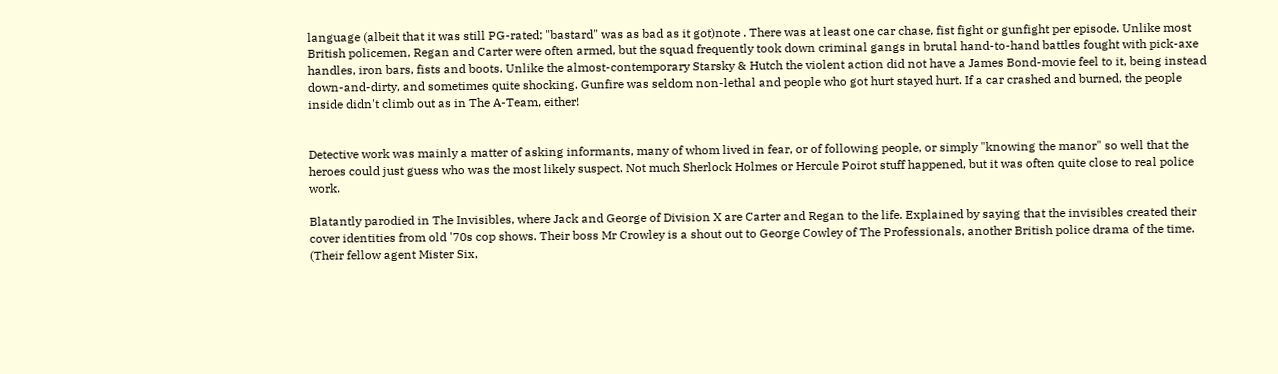language (albeit that it was still PG-rated; "bastard" was as bad as it got)note . There was at least one car chase, fist fight or gunfight per episode. Unlike most British policemen, Regan and Carter were often armed, but the squad frequently took down criminal gangs in brutal hand-to-hand battles fought with pick-axe handles, iron bars, fists and boots. Unlike the almost-contemporary Starsky & Hutch the violent action did not have a James Bond-movie feel to it, being instead down-and-dirty, and sometimes quite shocking. Gunfire was seldom non-lethal and people who got hurt stayed hurt. If a car crashed and burned, the people inside didn't climb out as in The A-Team, either!


Detective work was mainly a matter of asking informants, many of whom lived in fear, or of following people, or simply "knowing the manor" so well that the heroes could just guess who was the most likely suspect. Not much Sherlock Holmes or Hercule Poirot stuff happened, but it was often quite close to real police work.

Blatantly parodied in The Invisibles, where Jack and George of Division X are Carter and Regan to the life. Explained by saying that the invisibles created their cover identities from old '70s cop shows. Their boss Mr Crowley is a shout out to George Cowley of The Professionals, another British police drama of the time. (Their fellow agent Mister Six,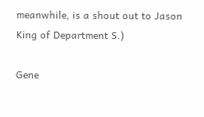meanwhile, is a shout out to Jason King of Department S.)

Gene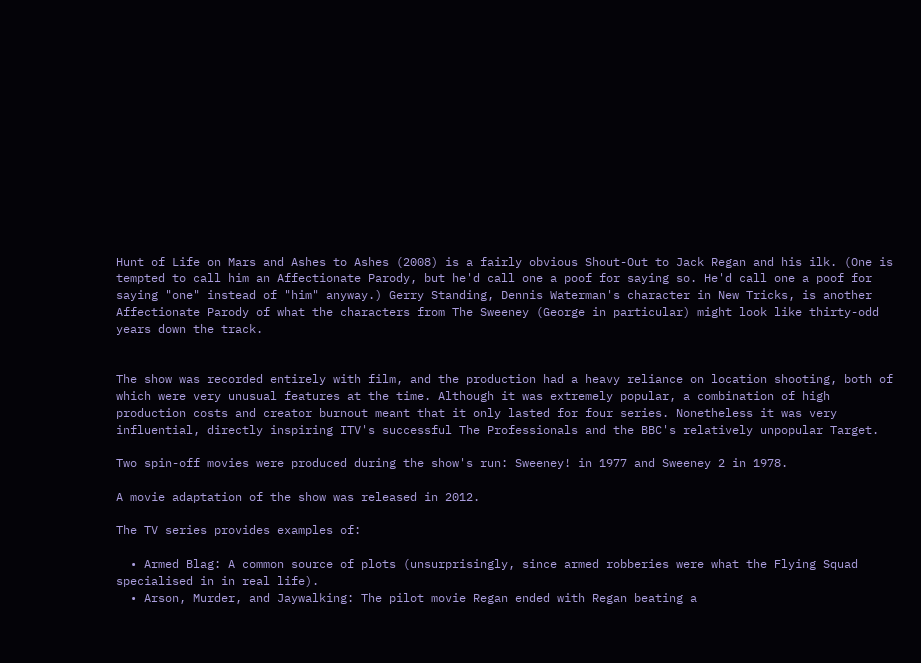Hunt of Life on Mars and Ashes to Ashes (2008) is a fairly obvious Shout-Out to Jack Regan and his ilk. (One is tempted to call him an Affectionate Parody, but he'd call one a poof for saying so. He'd call one a poof for saying "one" instead of "him" anyway.) Gerry Standing, Dennis Waterman's character in New Tricks, is another Affectionate Parody of what the characters from The Sweeney (George in particular) might look like thirty-odd years down the track.


The show was recorded entirely with film, and the production had a heavy reliance on location shooting, both of which were very unusual features at the time. Although it was extremely popular, a combination of high production costs and creator burnout meant that it only lasted for four series. Nonetheless it was very influential, directly inspiring ITV's successful The Professionals and the BBC's relatively unpopular Target.

Two spin-off movies were produced during the show's run: Sweeney! in 1977 and Sweeney 2 in 1978.

A movie adaptation of the show was released in 2012.

The TV series provides examples of:

  • Armed Blag: A common source of plots (unsurprisingly, since armed robberies were what the Flying Squad specialised in in real life).
  • Arson, Murder, and Jaywalking: The pilot movie Regan ended with Regan beating a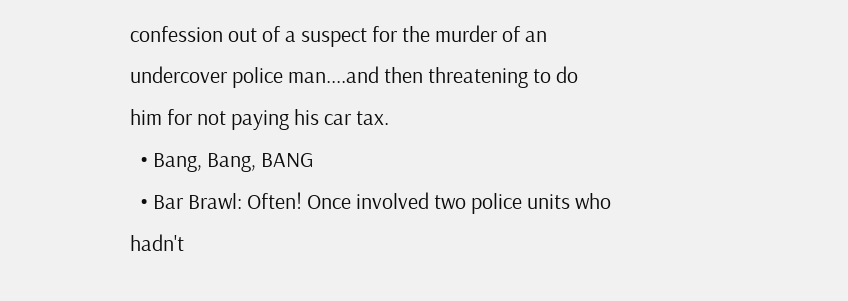confession out of a suspect for the murder of an undercover police man....and then threatening to do him for not paying his car tax.
  • Bang, Bang, BANG
  • Bar Brawl: Often! Once involved two police units who hadn't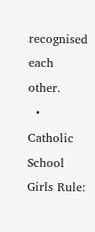recognised each other.
  • Catholic School Girls Rule: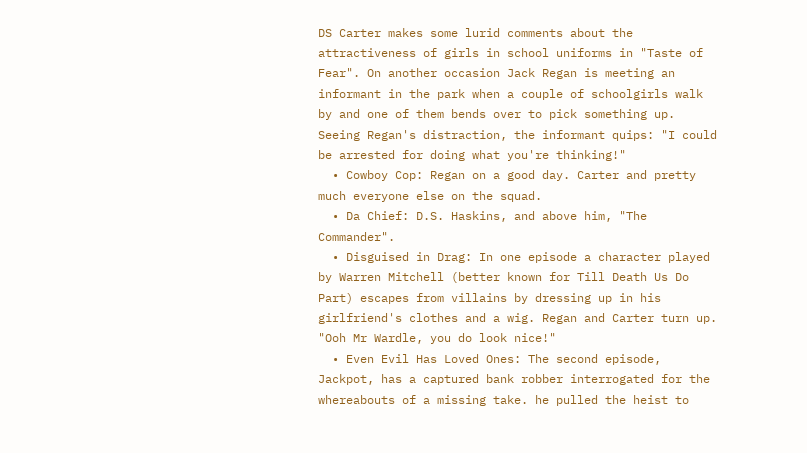DS Carter makes some lurid comments about the attractiveness of girls in school uniforms in "Taste of Fear". On another occasion Jack Regan is meeting an informant in the park when a couple of schoolgirls walk by and one of them bends over to pick something up. Seeing Regan's distraction, the informant quips: "I could be arrested for doing what you're thinking!"
  • Cowboy Cop: Regan on a good day. Carter and pretty much everyone else on the squad.
  • Da Chief: D.S. Haskins, and above him, "The Commander".
  • Disguised in Drag: In one episode a character played by Warren Mitchell (better known for Till Death Us Do Part) escapes from villains by dressing up in his girlfriend's clothes and a wig. Regan and Carter turn up. "Ooh Mr Wardle, you do look nice!"
  • Even Evil Has Loved Ones: The second episode, Jackpot, has a captured bank robber interrogated for the whereabouts of a missing take. he pulled the heist to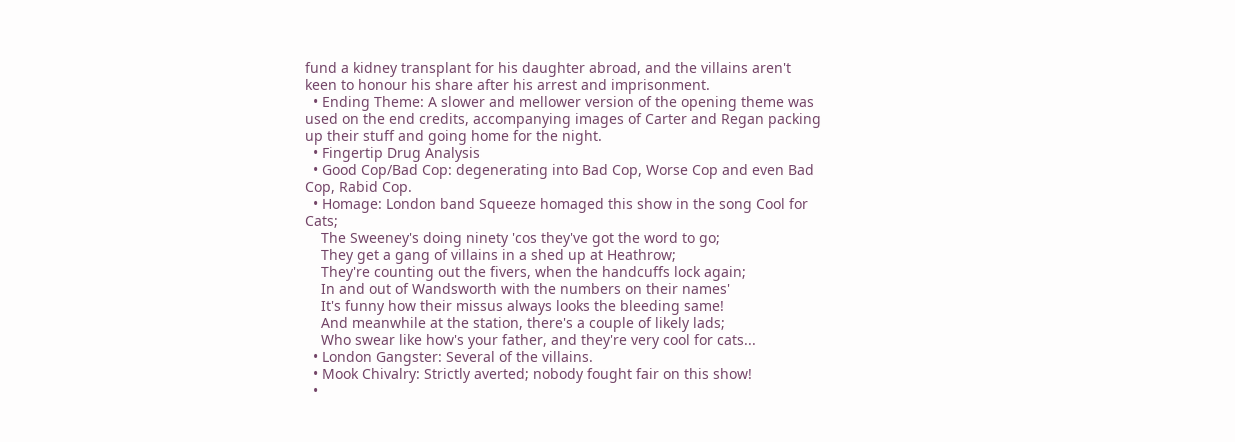fund a kidney transplant for his daughter abroad, and the villains aren't keen to honour his share after his arrest and imprisonment.
  • Ending Theme: A slower and mellower version of the opening theme was used on the end credits, accompanying images of Carter and Regan packing up their stuff and going home for the night.
  • Fingertip Drug Analysis
  • Good Cop/Bad Cop: degenerating into Bad Cop, Worse Cop and even Bad Cop, Rabid Cop.
  • Homage: London band Squeeze homaged this show in the song Cool for Cats;
    The Sweeney's doing ninety 'cos they've got the word to go;
    They get a gang of villains in a shed up at Heathrow;
    They're counting out the fivers, when the handcuffs lock again;
    In and out of Wandsworth with the numbers on their names'
    It's funny how their missus always looks the bleeding same!
    And meanwhile at the station, there's a couple of likely lads;
    Who swear like how's your father, and they're very cool for cats...
  • London Gangster: Several of the villains.
  • Mook Chivalry: Strictly averted; nobody fought fair on this show!
  •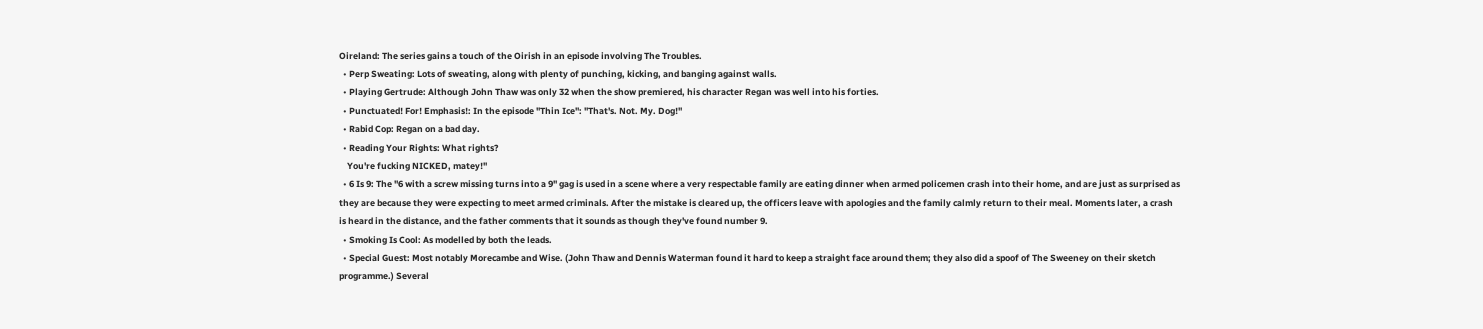Oireland: The series gains a touch of the Oirish in an episode involving The Troubles.
  • Perp Sweating: Lots of sweating, along with plenty of punching, kicking, and banging against walls.
  • Playing Gertrude: Although John Thaw was only 32 when the show premiered, his character Regan was well into his forties.
  • Punctuated! For! Emphasis!: In the episode "Thin Ice": "That's. Not. My. Dog!"
  • Rabid Cop: Regan on a bad day.
  • Reading Your Rights: What rights?
    You're fucking NICKED, matey!"
  • 6 Is 9: The "6 with a screw missing turns into a 9" gag is used in a scene where a very respectable family are eating dinner when armed policemen crash into their home, and are just as surprised as they are because they were expecting to meet armed criminals. After the mistake is cleared up, the officers leave with apologies and the family calmly return to their meal. Moments later, a crash is heard in the distance, and the father comments that it sounds as though they've found number 9.
  • Smoking Is Cool: As modelled by both the leads.
  • Special Guest: Most notably Morecambe and Wise. (John Thaw and Dennis Waterman found it hard to keep a straight face around them; they also did a spoof of The Sweeney on their sketch programme.) Several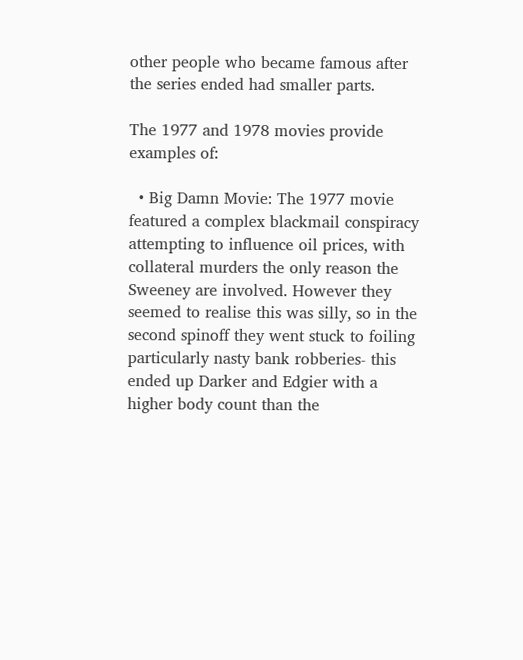other people who became famous after the series ended had smaller parts.

The 1977 and 1978 movies provide examples of:

  • Big Damn Movie: The 1977 movie featured a complex blackmail conspiracy attempting to influence oil prices, with collateral murders the only reason the Sweeney are involved. However they seemed to realise this was silly, so in the second spinoff they went stuck to foiling particularly nasty bank robberies- this ended up Darker and Edgier with a higher body count than the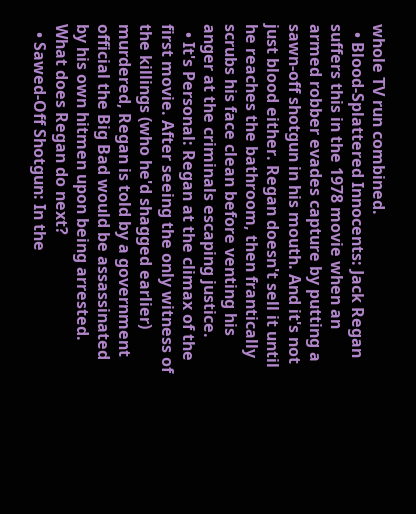whole TV run combined.
  • Blood-Splattered Innocents: Jack Regan suffers this in the 1978 movie when an armed robber evades capture by putting a sawn-off shotgun in his mouth. And it's not just blood either. Regan doesn't sell it until he reaches the bathroom, then frantically scrubs his face clean before venting his anger at the criminals escaping justice.
  • It's Personal: Regan at the climax of the first movie. After seeing the only witness of the killings (who he'd shagged earlier) murdered, Regan is told by a government official the Big Bad would be assassinated by his own hitmen upon being arrested. What does Regan do next?
  • Sawed-Off Shotgun: In the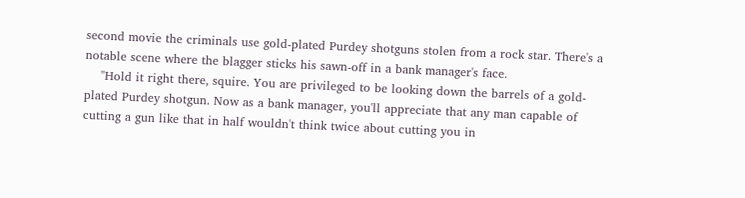second movie the criminals use gold-plated Purdey shotguns stolen from a rock star. There's a notable scene where the blagger sticks his sawn-off in a bank manager's face.
    "Hold it right there, squire. You are privileged to be looking down the barrels of a gold-plated Purdey shotgun. Now as a bank manager, you'll appreciate that any man capable of cutting a gun like that in half wouldn't think twice about cutting you in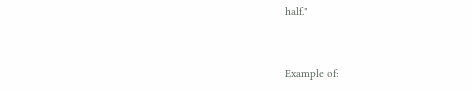half."


Example of: